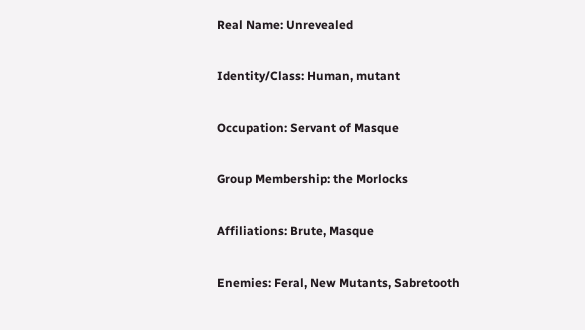Real Name: Unrevealed

Identity/Class: Human, mutant

Occupation: Servant of Masque

Group Membership: the Morlocks

Affiliations: Brute, Masque

Enemies: Feral, New Mutants, Sabretooth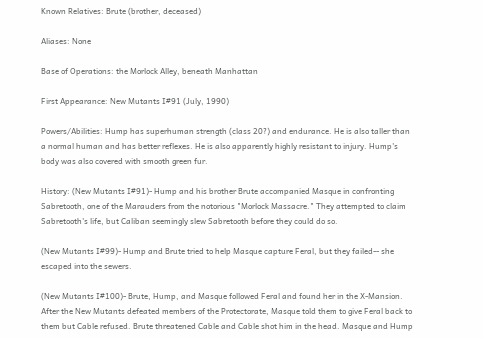Known Relatives: Brute (brother, deceased)

Aliases: None

Base of Operations: the Morlock Alley, beneath Manhattan

First Appearance: New Mutants I#91 (July, 1990)

Powers/Abilities: Hump has superhuman strength (class 20?) and endurance. He is also taller than a normal human and has better reflexes. He is also apparently highly resistant to injury. Hump's body was also covered with smooth green fur.

History: (New Mutants I#91)- Hump and his brother Brute accompanied Masque in confronting Sabretooth, one of the Marauders from the notorious "Morlock Massacre." They attempted to claim Sabretooth's life, but Caliban seemingly slew Sabretooth before they could do so.

(New Mutants I#99)- Hump and Brute tried to help Masque capture Feral, but they failed-- she escaped into the sewers.

(New Mutants I#100)- Brute, Hump, and Masque followed Feral and found her in the X-Mansion. After the New Mutants defeated members of the Protectorate, Masque told them to give Feral back to them but Cable refused. Brute threatened Cable and Cable shot him in the head. Masque and Hump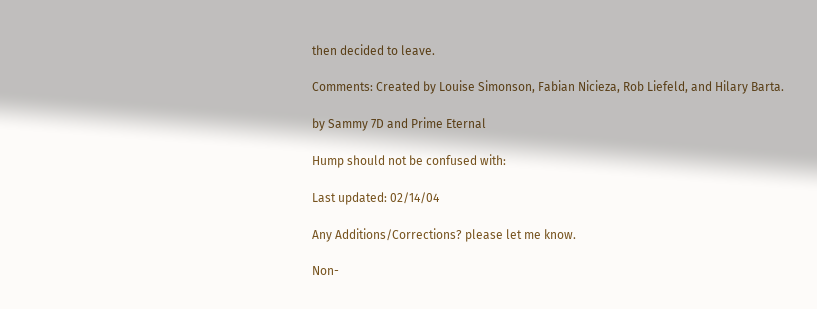then decided to leave.

Comments: Created by Louise Simonson, Fabian Nicieza, Rob Liefeld, and Hilary Barta.

by Sammy 7D and Prime Eternal

Hump should not be confused with:

Last updated: 02/14/04

Any Additions/Corrections? please let me know.

Non-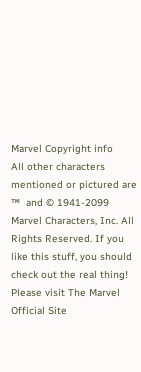Marvel Copyright info
All other characters mentioned or pictured are ™  and © 1941-2099 Marvel Characters, Inc. All Rights Reserved. If you like this stuff, you should check out the real thing!
Please visit The Marvel Official Site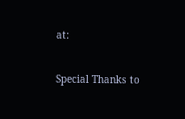at:

Special Thanks to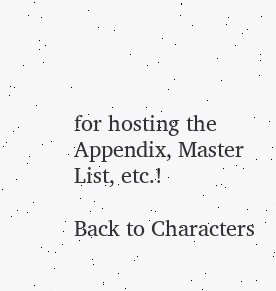for hosting the Appendix, Master List, etc.!

Back to Characters